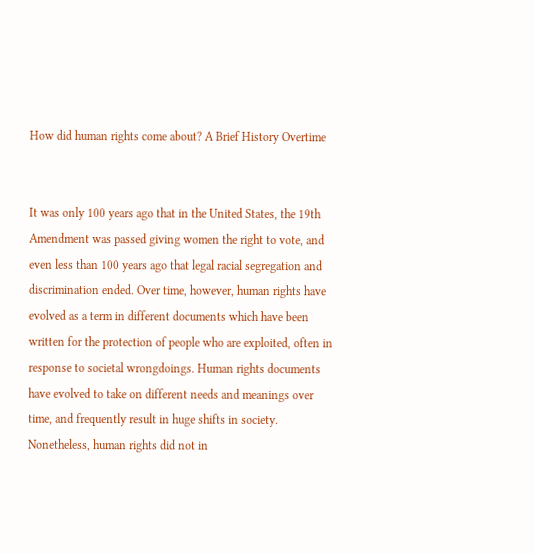How did human rights come about? A Brief History Overtime


It was only 100 years ago that in the United States, the 19th Amendment was passed giving women the right to vote, and even less than 100 years ago that legal racial segregation and discrimination ended. Over time, however, human rights have evolved as a term in different documents which have been written for the protection of people who are exploited, often in response to societal wrongdoings. Human rights documents have evolved to take on different needs and meanings over time, and frequently result in huge shifts in society. Nonetheless, human rights did not in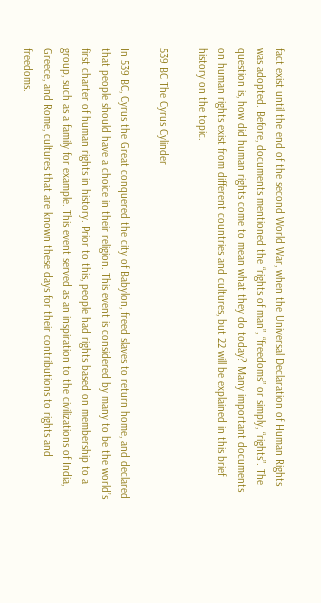fact exist until the end of the second World War, when the Universal Declaration of Human Rights was adopted. Before, documents mentioned the “rights of man”, “freedoms” or simply, “rights”. The question is, how did human rights come to mean what they do today? Many important documents on human rights exist from different countries and cultures, but 22 will be explained in this brief history on the topic.

539 BC The Cyrus Cylinder

In 539 BC, Cyrus the Great conquered the city of Babylon, freed slaves to return home, and declared that people should have a choice in their religion. This event is considered by many to be the world’s first charter of human rights in history. Prior to this, people had rights based on membership to a group, such as a family for example. This event served as an inspiration to the civilizations of India, Greece, and Rome, cultures that are known these days for their contributions to rights and freedoms.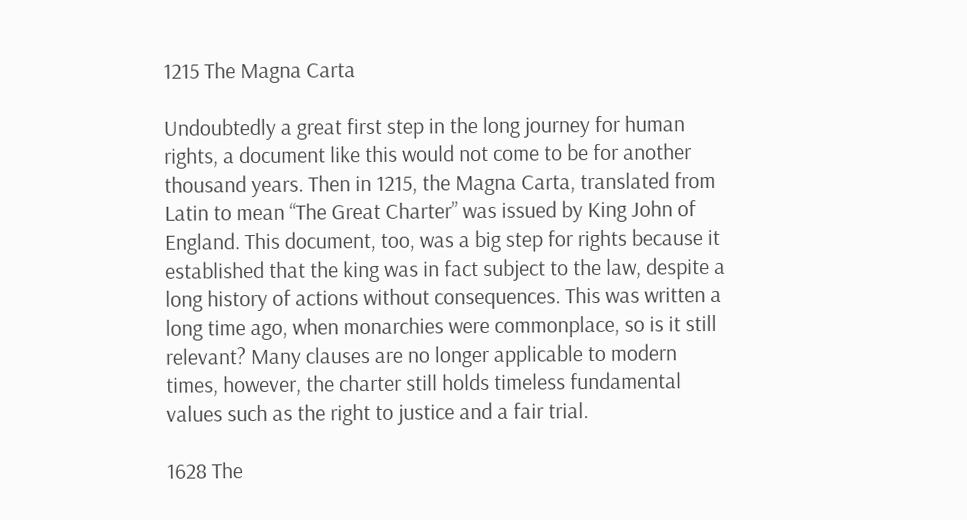1215 The Magna Carta

Undoubtedly a great first step in the long journey for human rights, a document like this would not come to be for another thousand years. Then in 1215, the Magna Carta, translated from Latin to mean “The Great Charter” was issued by King John of England. This document, too, was a big step for rights because it established that the king was in fact subject to the law, despite a long history of actions without consequences. This was written a long time ago, when monarchies were commonplace, so is it still relevant? Many clauses are no longer applicable to modern times, however, the charter still holds timeless fundamental values such as the right to justice and a fair trial.

1628 The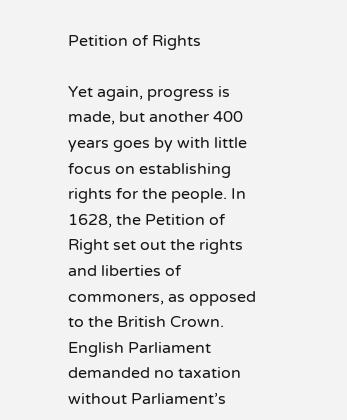Petition of Rights

Yet again, progress is made, but another 400 years goes by with little focus on establishing rights for the people. In 1628, the Petition of Right set out the rights and liberties of commoners, as opposed to the British Crown. English Parliament demanded no taxation without Parliament’s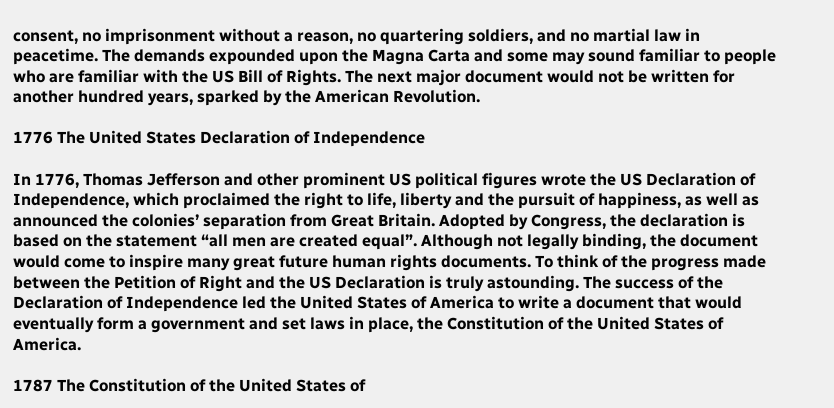consent, no imprisonment without a reason, no quartering soldiers, and no martial law in peacetime. The demands expounded upon the Magna Carta and some may sound familiar to people who are familiar with the US Bill of Rights. The next major document would not be written for another hundred years, sparked by the American Revolution.

1776 The United States Declaration of Independence

In 1776, Thomas Jefferson and other prominent US political figures wrote the US Declaration of Independence, which proclaimed the right to life, liberty and the pursuit of happiness, as well as announced the colonies’ separation from Great Britain. Adopted by Congress, the declaration is based on the statement “all men are created equal”. Although not legally binding, the document would come to inspire many great future human rights documents. To think of the progress made between the Petition of Right and the US Declaration is truly astounding. The success of the Declaration of Independence led the United States of America to write a document that would eventually form a government and set laws in place, the Constitution of the United States of America.

1787 The Constitution of the United States of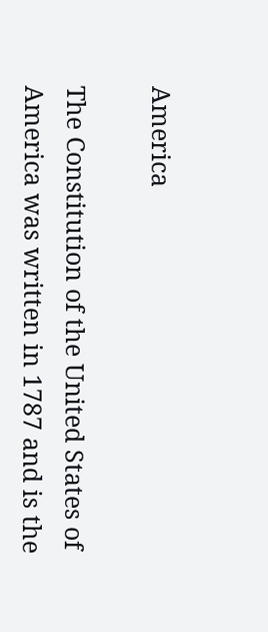America

The Constitution of the United States of America was written in 1787 and is the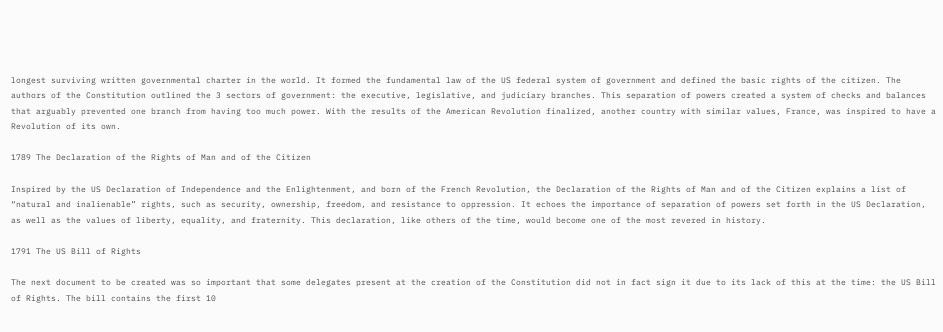longest surviving written governmental charter in the world. It formed the fundamental law of the US federal system of government and defined the basic rights of the citizen. The authors of the Constitution outlined the 3 sectors of government: the executive, legislative, and judiciary branches. This separation of powers created a system of checks and balances that arguably prevented one branch from having too much power. With the results of the American Revolution finalized, another country with similar values, France, was inspired to have a Revolution of its own.

1789 The Declaration of the Rights of Man and of the Citizen

Inspired by the US Declaration of Independence and the Enlightenment, and born of the French Revolution, the Declaration of the Rights of Man and of the Citizen explains a list of “natural and inalienable” rights, such as security, ownership, freedom, and resistance to oppression. It echoes the importance of separation of powers set forth in the US Declaration, as well as the values of liberty, equality, and fraternity. This declaration, like others of the time, would become one of the most revered in history.

1791 The US Bill of Rights

The next document to be created was so important that some delegates present at the creation of the Constitution did not in fact sign it due to its lack of this at the time: the US Bill of Rights. The bill contains the first 10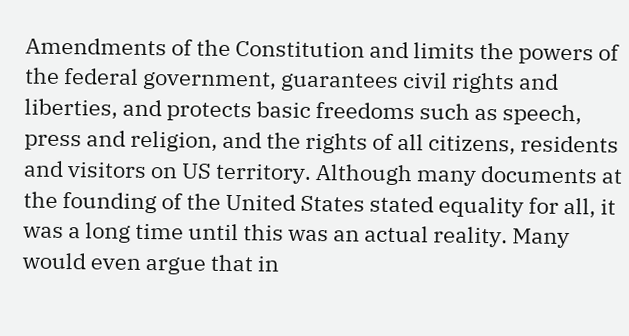Amendments of the Constitution and limits the powers of the federal government, guarantees civil rights and liberties, and protects basic freedoms such as speech, press and religion, and the rights of all citizens, residents and visitors on US territory. Although many documents at the founding of the United States stated equality for all, it was a long time until this was an actual reality. Many would even argue that in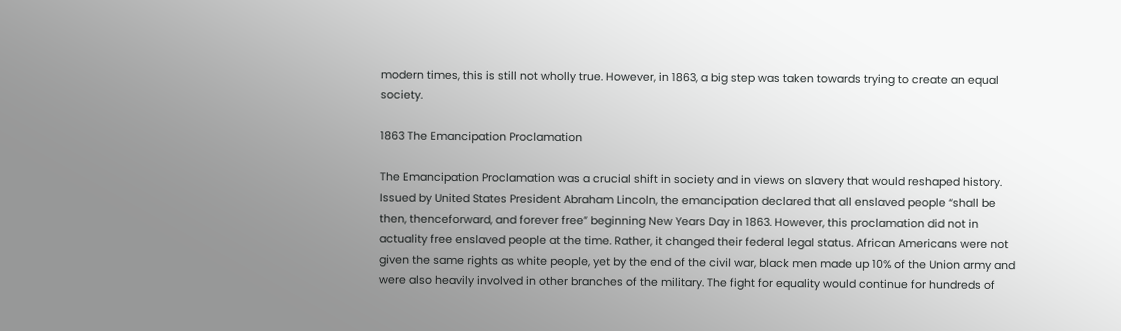modern times, this is still not wholly true. However, in 1863, a big step was taken towards trying to create an equal society.

1863 The Emancipation Proclamation

The Emancipation Proclamation was a crucial shift in society and in views on slavery that would reshaped history. Issued by United States President Abraham Lincoln, the emancipation declared that all enslaved people “shall be then, thenceforward, and forever free” beginning New Years Day in 1863. However, this proclamation did not in actuality free enslaved people at the time. Rather, it changed their federal legal status. African Americans were not given the same rights as white people, yet by the end of the civil war, black men made up 10% of the Union army and were also heavily involved in other branches of the military. The fight for equality would continue for hundreds of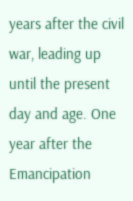years after the civil war, leading up until the present day and age. One year after the Emancipation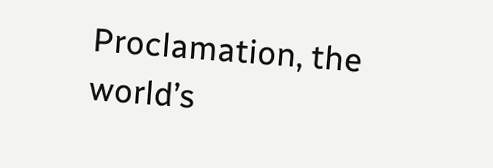Proclamation, the world’s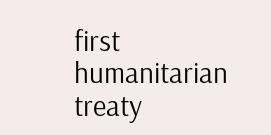first humanitarian treaty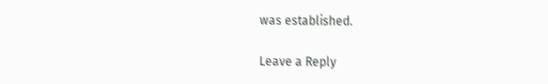was established.

Leave a Reply